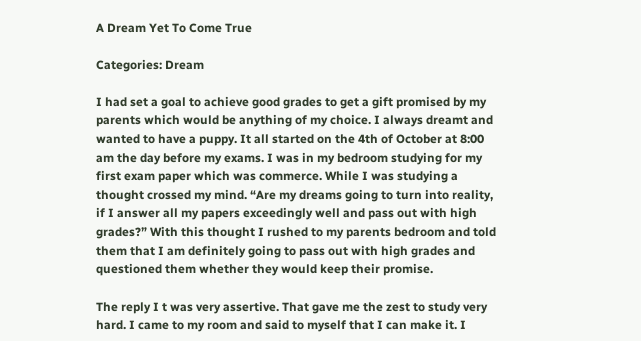A Dream Yet To Come True

Categories: Dream

I had set a goal to achieve good grades to get a gift promised by my parents which would be anything of my choice. I always dreamt and wanted to have a puppy. It all started on the 4th of October at 8:00 am the day before my exams. I was in my bedroom studying for my first exam paper which was commerce. While I was studying a thought crossed my mind. “Are my dreams going to turn into reality, if I answer all my papers exceedingly well and pass out with high grades?” With this thought I rushed to my parents bedroom and told them that I am definitely going to pass out with high grades and questioned them whether they would keep their promise.

The reply I t was very assertive. That gave me the zest to study very hard. I came to my room and said to myself that I can make it. I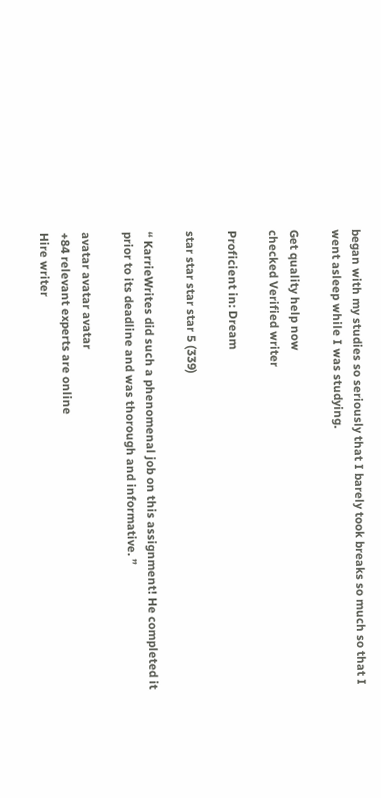began with my studies so seriously that I barely took breaks so much so that I went asleep while I was studying.

Get quality help now
checked Verified writer

Proficient in: Dream

star star star star 5 (339)

“ KarrieWrites did such a phenomenal job on this assignment! He completed it prior to its deadline and was thorough and informative. ”

avatar avatar avatar
+84 relevant experts are online
Hire writer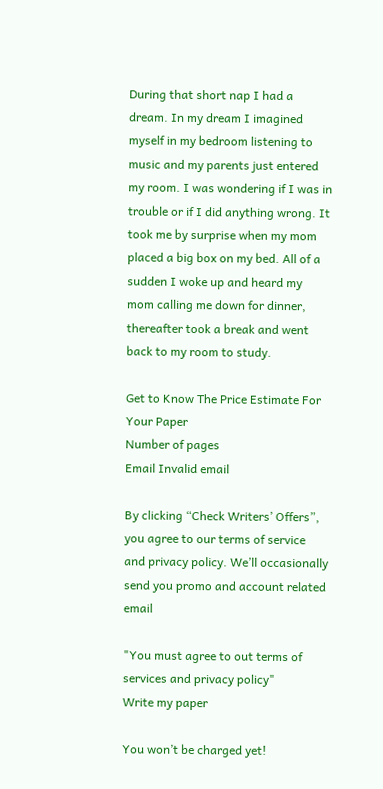During that short nap I had a dream. In my dream I imagined myself in my bedroom listening to music and my parents just entered my room. I was wondering if I was in trouble or if I did anything wrong. It took me by surprise when my mom placed a big box on my bed. All of a sudden I woke up and heard my mom calling me down for dinner, thereafter took a break and went back to my room to study.

Get to Know The Price Estimate For Your Paper
Number of pages
Email Invalid email

By clicking “Check Writers’ Offers”, you agree to our terms of service and privacy policy. We’ll occasionally send you promo and account related email

"You must agree to out terms of services and privacy policy"
Write my paper

You won’t be charged yet!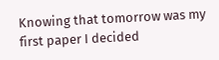Knowing that tomorrow was my first paper I decided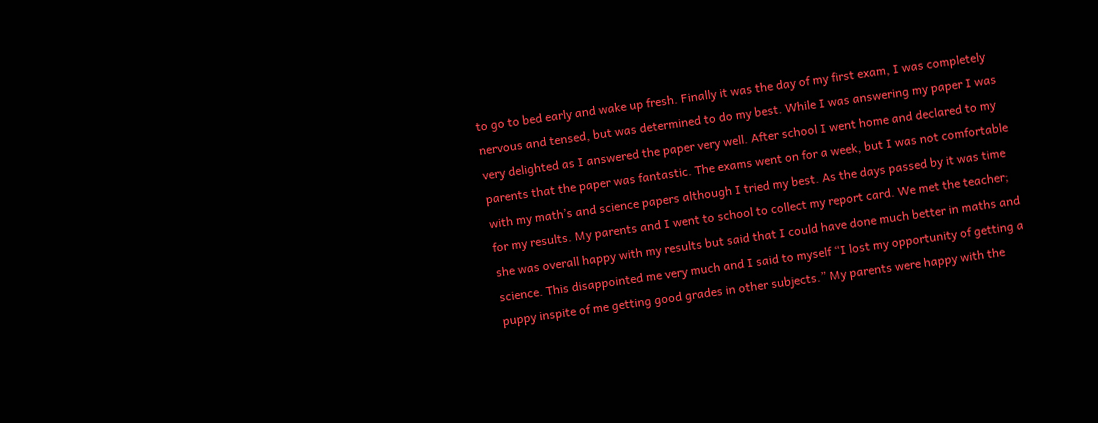to go to bed early and wake up fresh. Finally it was the day of my first exam, I was completely nervous and tensed, but was determined to do my best. While I was answering my paper I was very delighted as I answered the paper very well. After school I went home and declared to my parents that the paper was fantastic. The exams went on for a week, but I was not comfortable with my math’s and science papers although I tried my best. As the days passed by it was time for my results. My parents and I went to school to collect my report card. We met the teacher; she was overall happy with my results but said that I could have done much better in maths and science. This disappointed me very much and I said to myself “I lost my opportunity of getting a puppy inspite of me getting good grades in other subjects.” My parents were happy with the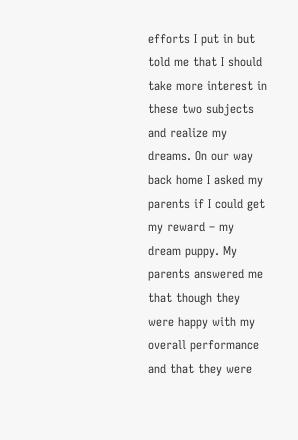efforts I put in but told me that I should take more interest in these two subjects and realize my dreams. On our way back home I asked my parents if I could get my reward – my dream puppy. My parents answered me that though they were happy with my overall performance and that they were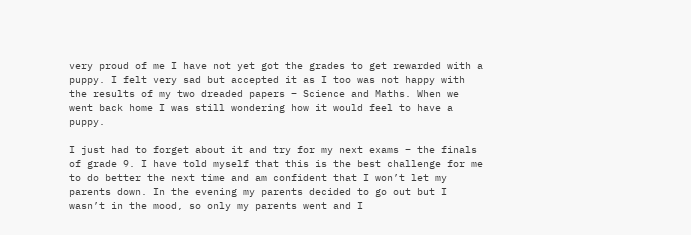very proud of me I have not yet got the grades to get rewarded with a puppy. I felt very sad but accepted it as I too was not happy with the results of my two dreaded papers – Science and Maths. When we went back home I was still wondering how it would feel to have a puppy.

I just had to forget about it and try for my next exams – the finals of grade 9. I have told myself that this is the best challenge for me to do better the next time and am confident that I won’t let my parents down. In the evening my parents decided to go out but I wasn’t in the mood, so only my parents went and I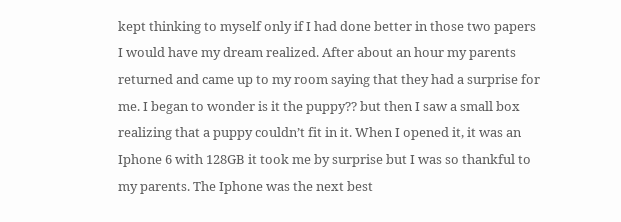kept thinking to myself only if I had done better in those two papers I would have my dream realized. After about an hour my parents returned and came up to my room saying that they had a surprise for me. I began to wonder is it the puppy?? but then I saw a small box realizing that a puppy couldn’t fit in it. When I opened it, it was an Iphone 6 with 128GB it took me by surprise but I was so thankful to my parents. The Iphone was the next best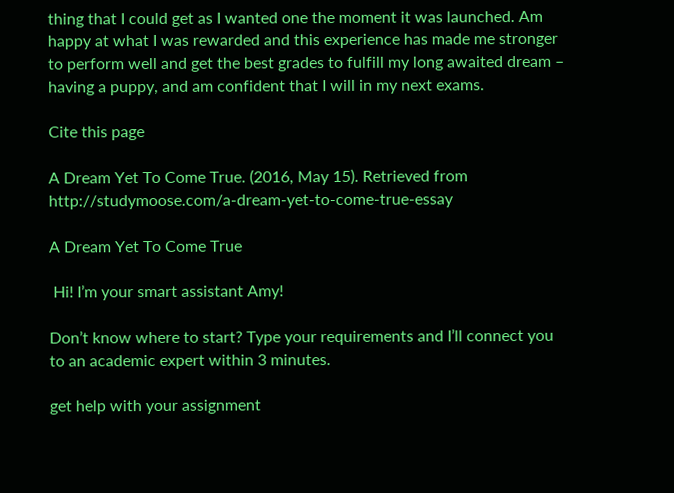thing that I could get as I wanted one the moment it was launched. Am happy at what I was rewarded and this experience has made me stronger to perform well and get the best grades to fulfill my long awaited dream – having a puppy, and am confident that I will in my next exams.

Cite this page

A Dream Yet To Come True. (2016, May 15). Retrieved from http://studymoose.com/a-dream-yet-to-come-true-essay

A Dream Yet To Come True

 Hi! I’m your smart assistant Amy!

Don’t know where to start? Type your requirements and I’ll connect you to an academic expert within 3 minutes.

get help with your assignment